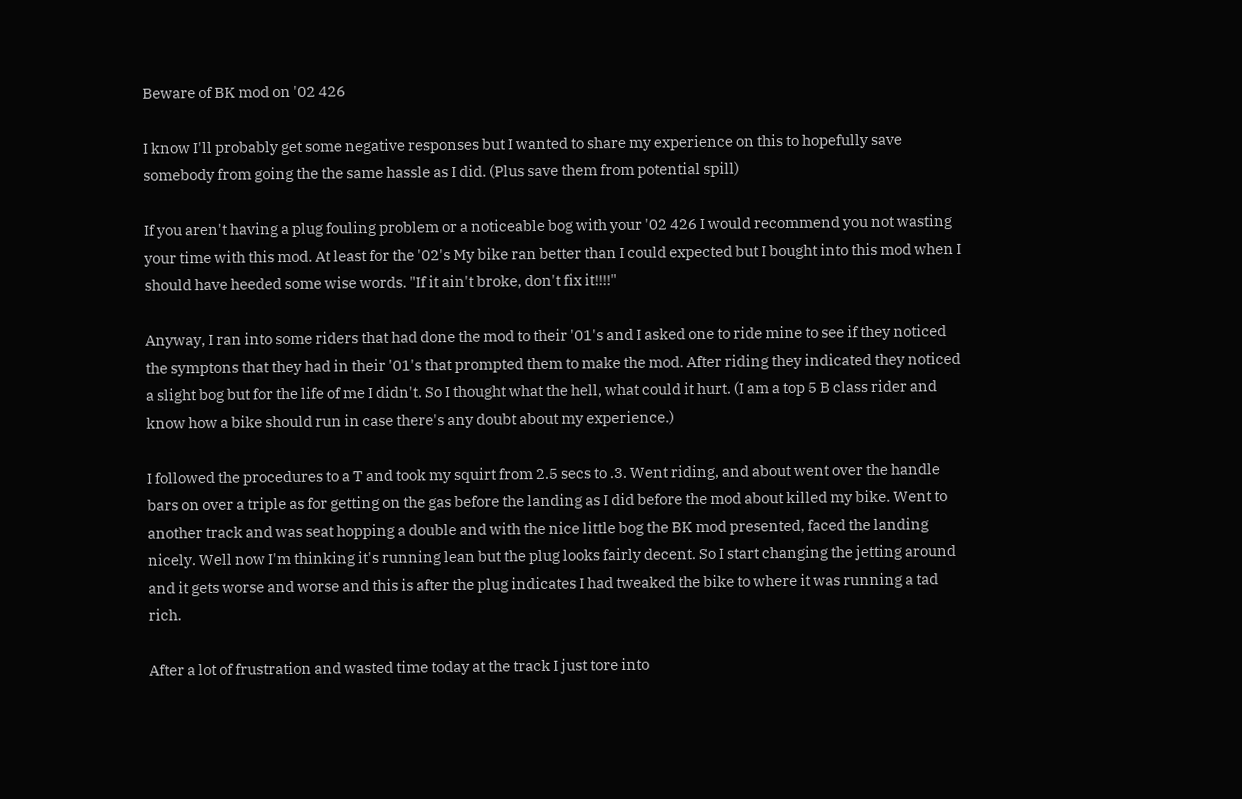Beware of BK mod on '02 426

I know I'll probably get some negative responses but I wanted to share my experience on this to hopefully save somebody from going the the same hassle as I did. (Plus save them from potential spill)

If you aren't having a plug fouling problem or a noticeable bog with your '02 426 I would recommend you not wasting your time with this mod. At least for the '02's My bike ran better than I could expected but I bought into this mod when I should have heeded some wise words. "If it ain't broke, don't fix it!!!!"

Anyway, I ran into some riders that had done the mod to their '01's and I asked one to ride mine to see if they noticed the symptons that they had in their '01's that prompted them to make the mod. After riding they indicated they noticed a slight bog but for the life of me I didn't. So I thought what the hell, what could it hurt. (I am a top 5 B class rider and know how a bike should run in case there's any doubt about my experience.)

I followed the procedures to a T and took my squirt from 2.5 secs to .3. Went riding, and about went over the handle bars on over a triple as for getting on the gas before the landing as I did before the mod about killed my bike. Went to another track and was seat hopping a double and with the nice little bog the BK mod presented, faced the landing nicely. Well now I'm thinking it's running lean but the plug looks fairly decent. So I start changing the jetting around and it gets worse and worse and this is after the plug indicates I had tweaked the bike to where it was running a tad rich.

After a lot of frustration and wasted time today at the track I just tore into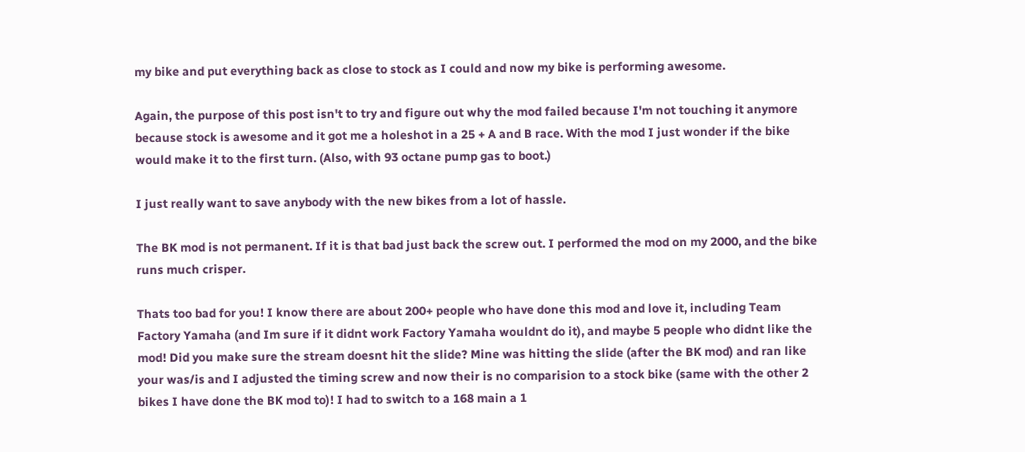my bike and put everything back as close to stock as I could and now my bike is performing awesome.

Again, the purpose of this post isn't to try and figure out why the mod failed because I'm not touching it anymore because stock is awesome and it got me a holeshot in a 25 + A and B race. With the mod I just wonder if the bike would make it to the first turn. (Also, with 93 octane pump gas to boot.)

I just really want to save anybody with the new bikes from a lot of hassle.

The BK mod is not permanent. If it is that bad just back the screw out. I performed the mod on my 2000, and the bike runs much crisper.

Thats too bad for you! I know there are about 200+ people who have done this mod and love it, including Team Factory Yamaha (and Im sure if it didnt work Factory Yamaha wouldnt do it), and maybe 5 people who didnt like the mod! Did you make sure the stream doesnt hit the slide? Mine was hitting the slide (after the BK mod) and ran like your was/is and I adjusted the timing screw and now their is no comparision to a stock bike (same with the other 2 bikes I have done the BK mod to)! I had to switch to a 168 main a 1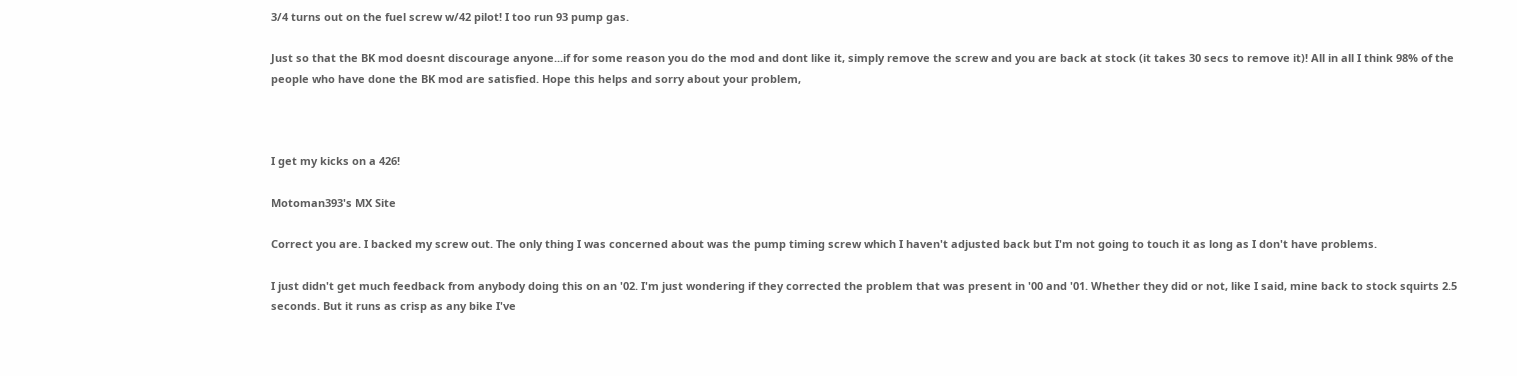3/4 turns out on the fuel screw w/42 pilot! I too run 93 pump gas.

Just so that the BK mod doesnt discourage anyone...if for some reason you do the mod and dont like it, simply remove the screw and you are back at stock (it takes 30 secs to remove it)! All in all I think 98% of the people who have done the BK mod are satisfied. Hope this helps and sorry about your problem,



I get my kicks on a 426!

Motoman393's MX Site

Correct you are. I backed my screw out. The only thing I was concerned about was the pump timing screw which I haven't adjusted back but I'm not going to touch it as long as I don't have problems.

I just didn't get much feedback from anybody doing this on an '02. I'm just wondering if they corrected the problem that was present in '00 and '01. Whether they did or not, like I said, mine back to stock squirts 2.5 seconds. But it runs as crisp as any bike I've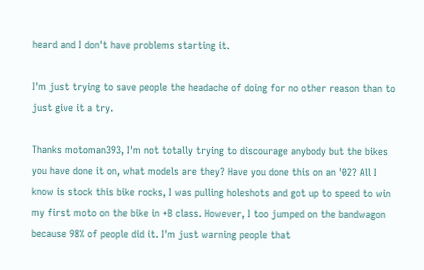heard and I don't have problems starting it.

I'm just trying to save people the headache of doing for no other reason than to just give it a try.

Thanks motoman393, I'm not totally trying to discourage anybody but the bikes you have done it on, what models are they? Have you done this on an '02? All I know is stock this bike rocks, I was pulling holeshots and got up to speed to win my first moto on the bike in +B class. However, I too jumped on the bandwagon because 98% of people did it. I'm just warning people that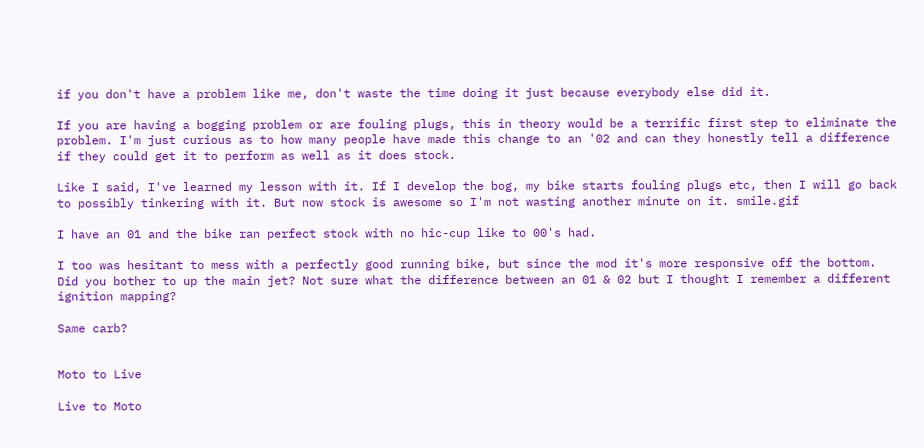if you don't have a problem like me, don't waste the time doing it just because everybody else did it.

If you are having a bogging problem or are fouling plugs, this in theory would be a terrific first step to eliminate the problem. I'm just curious as to how many people have made this change to an '02 and can they honestly tell a difference if they could get it to perform as well as it does stock.

Like I said, I've learned my lesson with it. If I develop the bog, my bike starts fouling plugs etc, then I will go back to possibly tinkering with it. But now stock is awesome so I'm not wasting another minute on it. smile.gif

I have an 01 and the bike ran perfect stock with no hic-cup like to 00's had.

I too was hesitant to mess with a perfectly good running bike, but since the mod it's more responsive off the bottom. Did you bother to up the main jet? Not sure what the difference between an 01 & 02 but I thought I remember a different ignition mapping?

Same carb?


Moto to Live

Live to Moto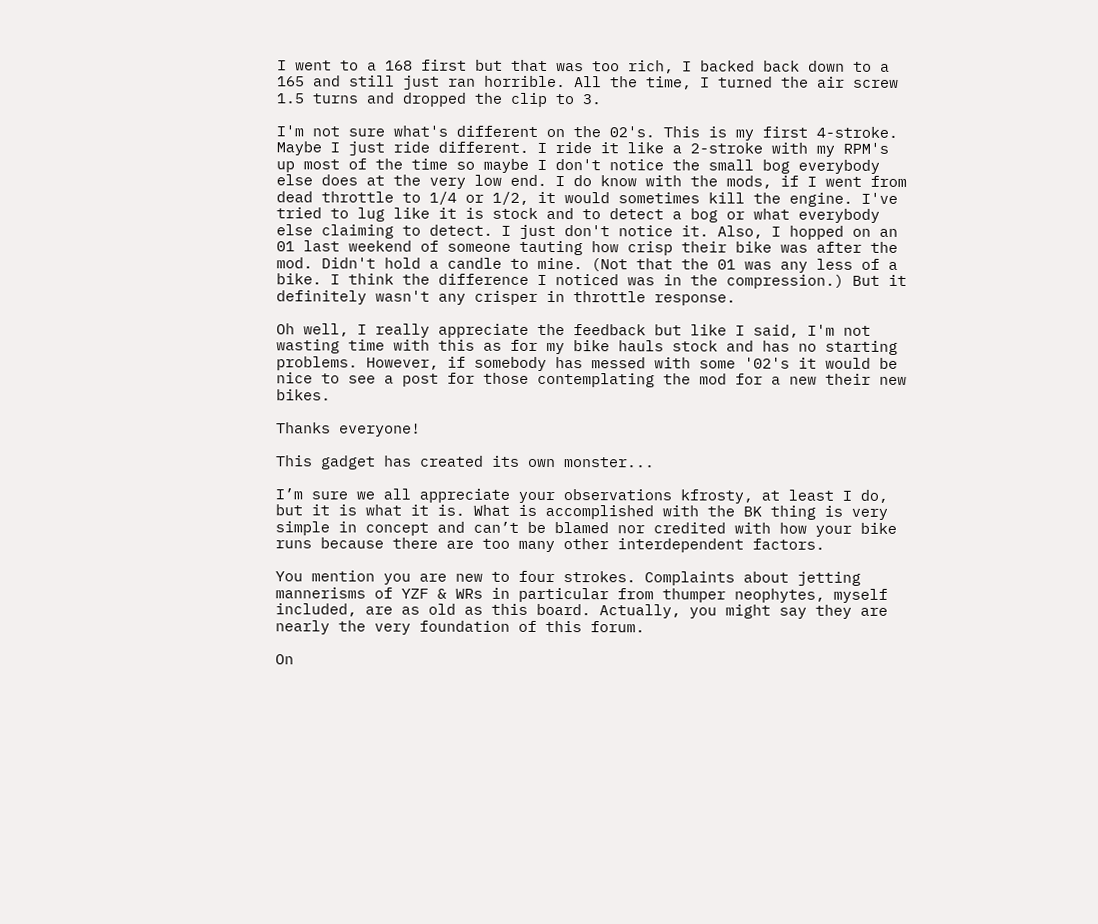I went to a 168 first but that was too rich, I backed back down to a 165 and still just ran horrible. All the time, I turned the air screw 1.5 turns and dropped the clip to 3.

I'm not sure what's different on the 02's. This is my first 4-stroke. Maybe I just ride different. I ride it like a 2-stroke with my RPM's up most of the time so maybe I don't notice the small bog everybody else does at the very low end. I do know with the mods, if I went from dead throttle to 1/4 or 1/2, it would sometimes kill the engine. I've tried to lug like it is stock and to detect a bog or what everybody else claiming to detect. I just don't notice it. Also, I hopped on an 01 last weekend of someone tauting how crisp their bike was after the mod. Didn't hold a candle to mine. (Not that the 01 was any less of a bike. I think the difference I noticed was in the compression.) But it definitely wasn't any crisper in throttle response.

Oh well, I really appreciate the feedback but like I said, I'm not wasting time with this as for my bike hauls stock and has no starting problems. However, if somebody has messed with some '02's it would be nice to see a post for those contemplating the mod for a new their new bikes.

Thanks everyone!

This gadget has created its own monster...

I’m sure we all appreciate your observations kfrosty, at least I do, but it is what it is. What is accomplished with the BK thing is very simple in concept and can’t be blamed nor credited with how your bike runs because there are too many other interdependent factors.

You mention you are new to four strokes. Complaints about jetting mannerisms of YZF & WRs in particular from thumper neophytes, myself included, are as old as this board. Actually, you might say they are nearly the very foundation of this forum.

On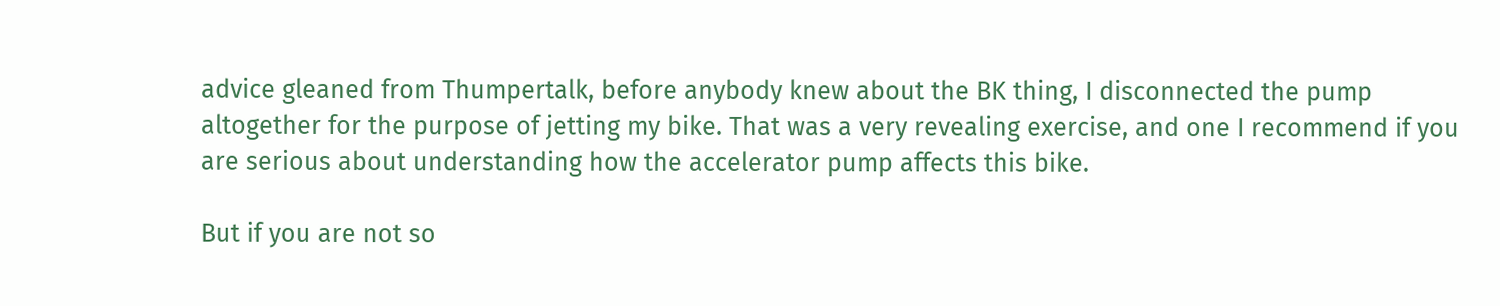advice gleaned from Thumpertalk, before anybody knew about the BK thing, I disconnected the pump altogether for the purpose of jetting my bike. That was a very revealing exercise, and one I recommend if you are serious about understanding how the accelerator pump affects this bike.

But if you are not so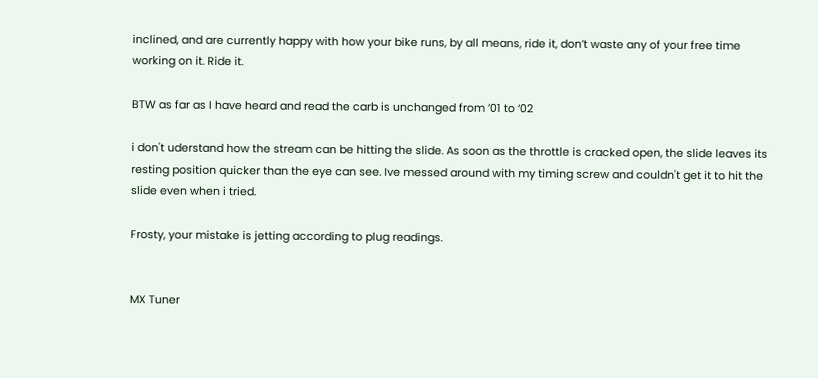inclined, and are currently happy with how your bike runs, by all means, ride it, don’t waste any of your free time working on it. Ride it.

BTW as far as I have heard and read the carb is unchanged from ’01 to ‘02

i don't uderstand how the stream can be hitting the slide. As soon as the throttle is cracked open, the slide leaves its resting position quicker than the eye can see. Ive messed around with my timing screw and couldn't get it to hit the slide even when i tried.

Frosty, your mistake is jetting according to plug readings.


MX Tuner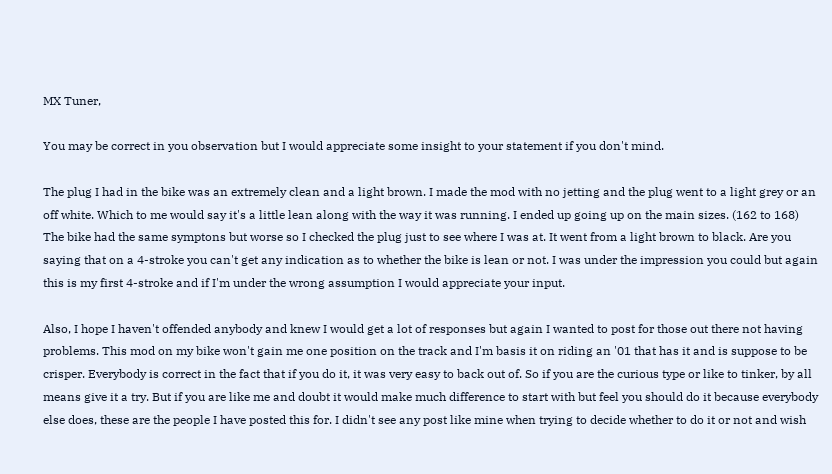MX Tuner,

You may be correct in you observation but I would appreciate some insight to your statement if you don't mind.

The plug I had in the bike was an extremely clean and a light brown. I made the mod with no jetting and the plug went to a light grey or an off white. Which to me would say it's a little lean along with the way it was running. I ended up going up on the main sizes. (162 to 168) The bike had the same symptons but worse so I checked the plug just to see where I was at. It went from a light brown to black. Are you saying that on a 4-stroke you can't get any indication as to whether the bike is lean or not. I was under the impression you could but again this is my first 4-stroke and if I'm under the wrong assumption I would appreciate your input.

Also, I hope I haven't offended anybody and knew I would get a lot of responses but again I wanted to post for those out there not having problems. This mod on my bike won't gain me one position on the track and I'm basis it on riding an '01 that has it and is suppose to be crisper. Everybody is correct in the fact that if you do it, it was very easy to back out of. So if you are the curious type or like to tinker, by all means give it a try. But if you are like me and doubt it would make much difference to start with but feel you should do it because everybody else does, these are the people I have posted this for. I didn't see any post like mine when trying to decide whether to do it or not and wish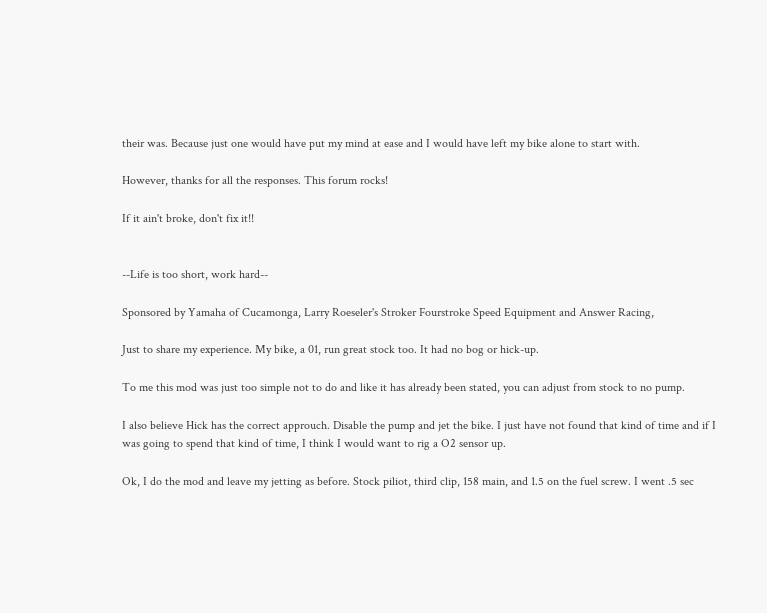their was. Because just one would have put my mind at ease and I would have left my bike alone to start with.

However, thanks for all the responses. This forum rocks!

If it ain't broke, don't fix it!!


--Life is too short, work hard--

Sponsored by Yamaha of Cucamonga, Larry Roeseler's Stroker Fourstroke Speed Equipment and Answer Racing,

Just to share my experience. My bike, a 01, run great stock too. It had no bog or hick-up.

To me this mod was just too simple not to do and like it has already been stated, you can adjust from stock to no pump.

I also believe Hick has the correct approuch. Disable the pump and jet the bike. I just have not found that kind of time and if I was going to spend that kind of time, I think I would want to rig a O2 sensor up.

Ok, I do the mod and leave my jetting as before. Stock piliot, third clip, 158 main, and 1.5 on the fuel screw. I went .5 sec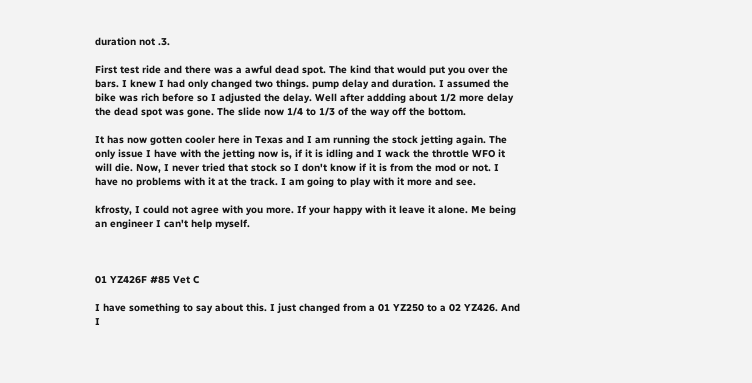duration not .3.

First test ride and there was a awful dead spot. The kind that would put you over the bars. I knew I had only changed two things. pump delay and duration. I assumed the bike was rich before so I adjusted the delay. Well after addding about 1/2 more delay the dead spot was gone. The slide now 1/4 to 1/3 of the way off the bottom.

It has now gotten cooler here in Texas and I am running the stock jetting again. The only issue I have with the jetting now is, if it is idling and I wack the throttle WFO it will die. Now, I never tried that stock so I don't know if it is from the mod or not. I have no problems with it at the track. I am going to play with it more and see.

kfrosty, I could not agree with you more. If your happy with it leave it alone. Me being an engineer I can't help myself.



01 YZ426F #85 Vet C

I have something to say about this. I just changed from a 01 YZ250 to a 02 YZ426. And I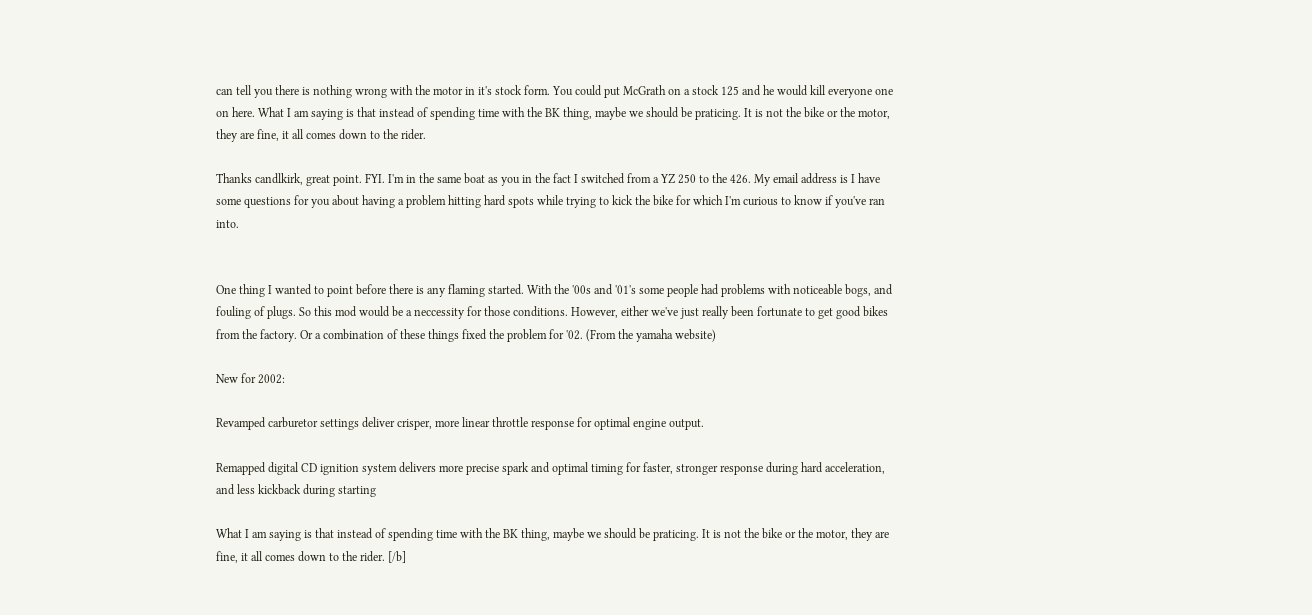can tell you there is nothing wrong with the motor in it's stock form. You could put McGrath on a stock 125 and he would kill everyone one on here. What I am saying is that instead of spending time with the BK thing, maybe we should be praticing. It is not the bike or the motor, they are fine, it all comes down to the rider.

Thanks candlkirk, great point. FYI. I'm in the same boat as you in the fact I switched from a YZ 250 to the 426. My email address is I have some questions for you about having a problem hitting hard spots while trying to kick the bike for which I'm curious to know if you've ran into.


One thing I wanted to point before there is any flaming started. With the '00s and '01's some people had problems with noticeable bogs, and fouling of plugs. So this mod would be a neccessity for those conditions. However, either we've just really been fortunate to get good bikes from the factory. Or a combination of these things fixed the problem for '02. (From the yamaha website)

New for 2002:

Revamped carburetor settings deliver crisper, more linear throttle response for optimal engine output.

Remapped digital CD ignition system delivers more precise spark and optimal timing for faster, stronger response during hard acceleration, and less kickback during starting

What I am saying is that instead of spending time with the BK thing, maybe we should be praticing. It is not the bike or the motor, they are fine, it all comes down to the rider. [/b]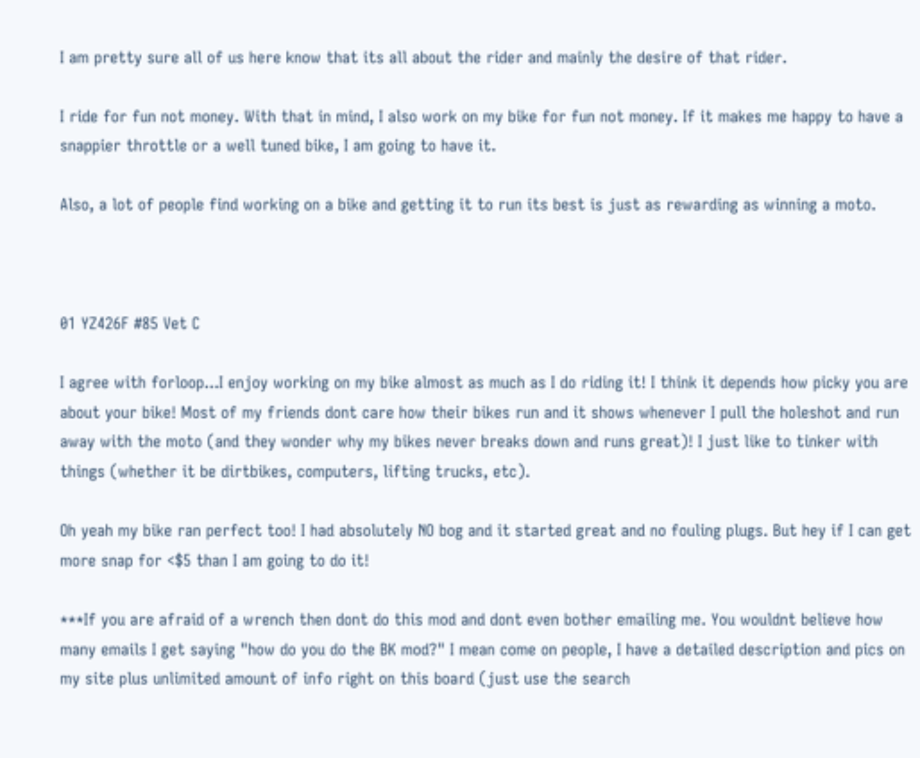I am pretty sure all of us here know that its all about the rider and mainly the desire of that rider.

I ride for fun not money. With that in mind, I also work on my bike for fun not money. If it makes me happy to have a snappier throttle or a well tuned bike, I am going to have it.

Also, a lot of people find working on a bike and getting it to run its best is just as rewarding as winning a moto.



01 YZ426F #85 Vet C

I agree with forloop...I enjoy working on my bike almost as much as I do riding it! I think it depends how picky you are about your bike! Most of my friends dont care how their bikes run and it shows whenever I pull the holeshot and run away with the moto (and they wonder why my bikes never breaks down and runs great)! I just like to tinker with things (whether it be dirtbikes, computers, lifting trucks, etc).

Oh yeah my bike ran perfect too! I had absolutely NO bog and it started great and no fouling plugs. But hey if I can get more snap for <$5 than I am going to do it!

***If you are afraid of a wrench then dont do this mod and dont even bother emailing me. You wouldnt believe how many emails I get saying "how do you do the BK mod?" I mean come on people, I have a detailed description and pics on my site plus unlimited amount of info right on this board (just use the search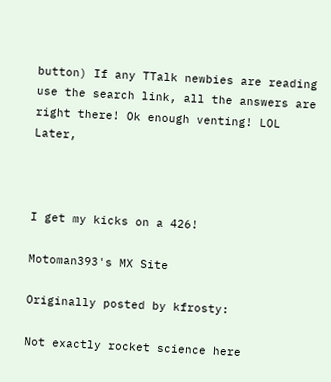button) If any TTalk newbies are reading use the search link, all the answers are right there! Ok enough venting! LOL Later,



I get my kicks on a 426!

Motoman393's MX Site

Originally posted by kfrosty:

Not exactly rocket science here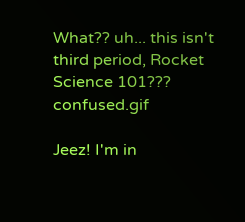What?? uh... this isn't third period, Rocket Science 101??? confused.gif

Jeez! I'm in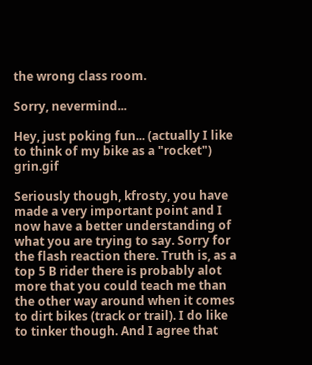the wrong class room.

Sorry, nevermind...

Hey, just poking fun... (actually I like to think of my bike as a "rocket") grin.gif

Seriously though, kfrosty, you have made a very important point and I now have a better understanding of what you are trying to say. Sorry for the flash reaction there. Truth is, as a top 5 B rider there is probably alot more that you could teach me than the other way around when it comes to dirt bikes (track or trail). I do like to tinker though. And I agree that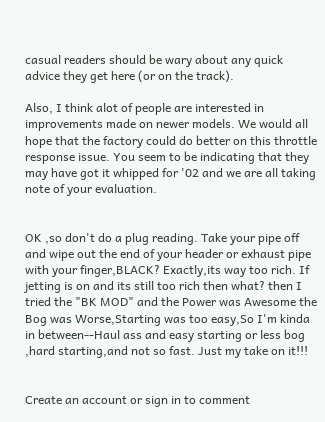casual readers should be wary about any quick advice they get here (or on the track).

Also, I think alot of people are interested in improvements made on newer models. We would all hope that the factory could do better on this throttle response issue. You seem to be indicating that they may have got it whipped for '02 and we are all taking note of your evaluation.


OK ,so don't do a plug reading. Take your pipe off and wipe out the end of your header or exhaust pipe with your finger,BLACK? Exactly,its way too rich. If jetting is on and its still too rich then what? then I tried the "BK MOD" and the Power was Awesome the Bog was Worse,Starting was too easy,So I'm kinda in between--Haul ass and easy starting or less bog ,hard starting,and not so fast. Just my take on it!!!


Create an account or sign in to comment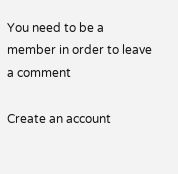You need to be a member in order to leave a comment

Create an account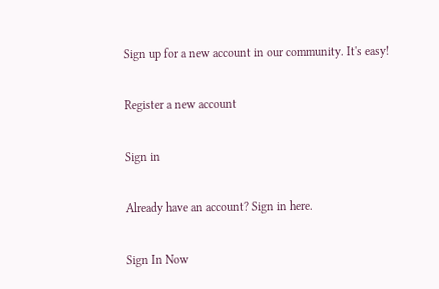Sign up for a new account in our community. It's easy!

Register a new account

Sign in

Already have an account? Sign in here.

Sign In Now